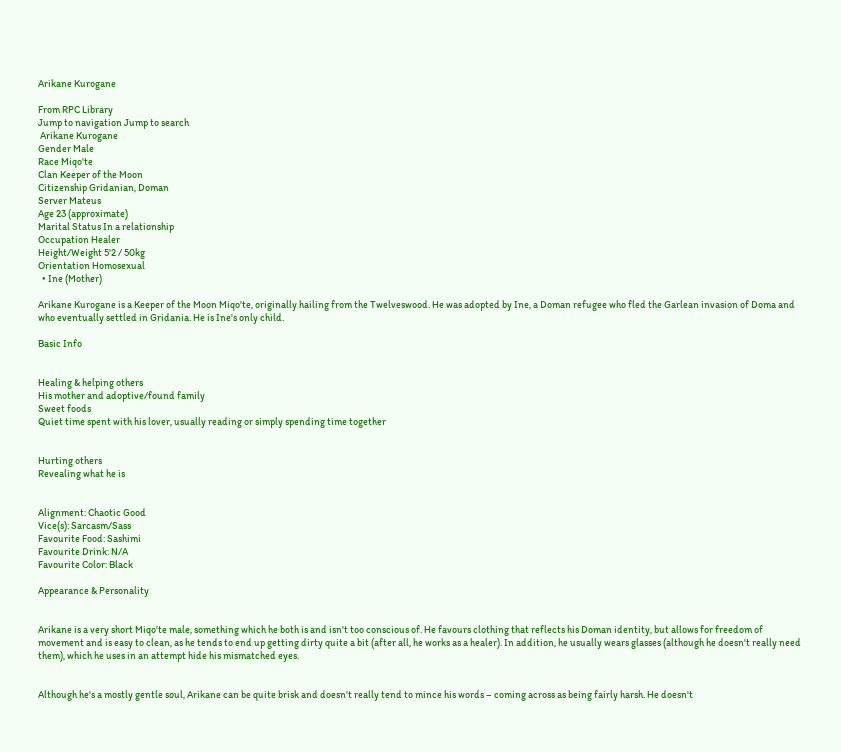Arikane Kurogane

From RPC Library
Jump to navigation Jump to search
 Arikane Kurogane
Gender Male
Race Miqo'te
Clan Keeper of the Moon
Citizenship Gridanian, Doman
Server Mateus
Age 23 (approximate)
Marital Status In a relationship
Occupation Healer
Height/Weight 5'2 / 50kg
Orientation Homosexual
  • Ine (Mother)

Arikane Kurogane is a Keeper of the Moon Miqo'te, originally hailing from the Twelveswood. He was adopted by Ine, a Doman refugee who fled the Garlean invasion of Doma and who eventually settled in Gridania. He is Ine's only child.

Basic Info


Healing & helping others
His mother and adoptive/found family
Sweet foods
Quiet time spent with his lover, usually reading or simply spending time together


Hurting others
Revealing what he is


Alignment: Chaotic Good
Vice(s): Sarcasm/Sass
Favourite Food: Sashimi
Favourite Drink: N/A
Favourite Color: Black

Appearance & Personality


Arikane is a very short Miqo'te male, something which he both is and isn't too conscious of. He favours clothing that reflects his Doman identity, but allows for freedom of movement and is easy to clean, as he tends to end up getting dirty quite a bit (after all, he works as a healer). In addition, he usually wears glasses (although he doesn't really need them), which he uses in an attempt hide his mismatched eyes.


Although he's a mostly gentle soul, Arikane can be quite brisk and doesn't really tend to mince his words – coming across as being fairly harsh. He doesn't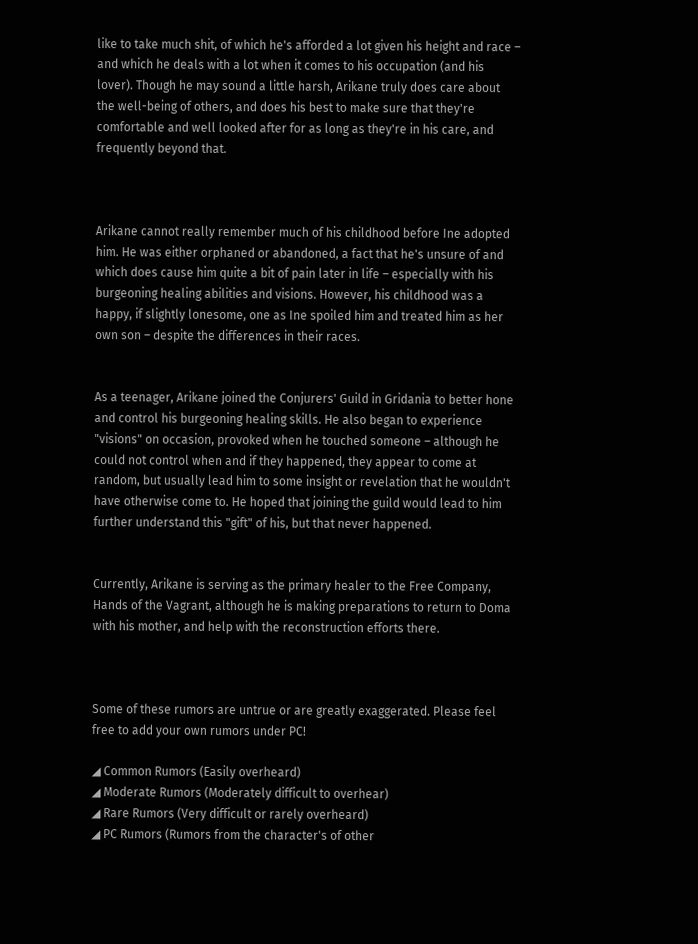like to take much shit, of which he's afforded a lot given his height and race – and which he deals with a lot when it comes to his occupation (and his lover). Though he may sound a little harsh, Arikane truly does care about the well-being of others, and does his best to make sure that they're comfortable and well looked after for as long as they're in his care, and frequently beyond that.



Arikane cannot really remember much of his childhood before Ine adopted him. He was either orphaned or abandoned, a fact that he's unsure of and which does cause him quite a bit of pain later in life – especially with his burgeoning healing abilities and visions. However, his childhood was a happy, if slightly lonesome, one as Ine spoiled him and treated him as her own son – despite the differences in their races.


As a teenager, Arikane joined the Conjurers' Guild in Gridania to better hone and control his burgeoning healing skills. He also began to experience "visions" on occasion, provoked when he touched someone – although he could not control when and if they happened, they appear to come at random, but usually lead him to some insight or revelation that he wouldn't have otherwise come to. He hoped that joining the guild would lead to him further understand this "gift" of his, but that never happened.


Currently, Arikane is serving as the primary healer to the Free Company, Hands of the Vagrant, although he is making preparations to return to Doma with his mother, and help with the reconstruction efforts there.



Some of these rumors are untrue or are greatly exaggerated. Please feel free to add your own rumors under PC!

◢ Common Rumors (Easily overheard)
◢ Moderate Rumors (Moderately difficult to overhear)
◢ Rare Rumors (Very difficult or rarely overheard)
◢ PC Rumors (Rumors from the character's of other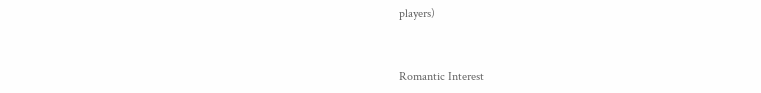players)


Romantic Interest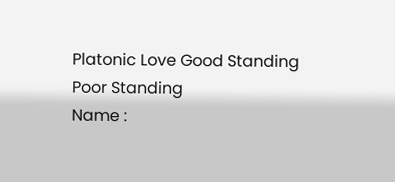Platonic Love Good Standing Poor Standing
Name :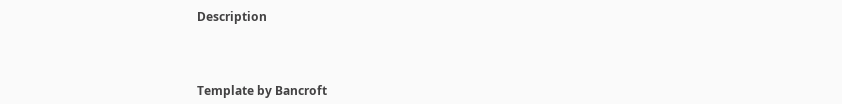Description



Template by Bancroft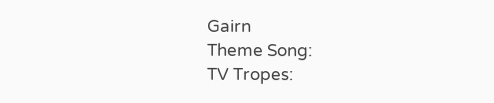Gairn
Theme Song:
TV Tropes: